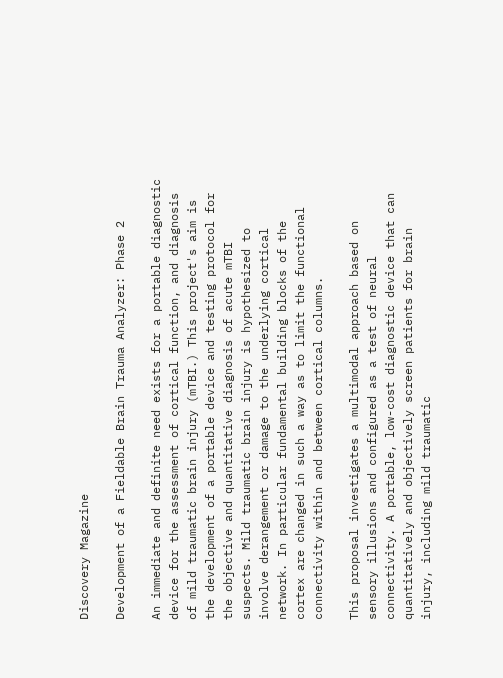Discovery Magazine

Development of a Fieldable Brain Trauma Analyzer: Phase 2

An immediate and definite need exists for a portable diagnostic device for the assessment of cortical function, and diagnosis of mild traumatic brain injury (mTBI.) This project's aim is the development of a portable device and testing protocol for the objective and quantitative diagnosis of acute mTBI suspects. Mild traumatic brain injury is hypothesized to involve derangement or damage to the underlying cortical network. In particular fundamental building blocks of the cortex are changed in such a way as to limit the functional connectivity within and between cortical columns.

This proposal investigates a multimodal approach based on sensory illusions and configured as a test of neural connectivity. A portable, low-cost diagnostic device that can quantitatively and objectively screen patients for brain injury, including mild traumatic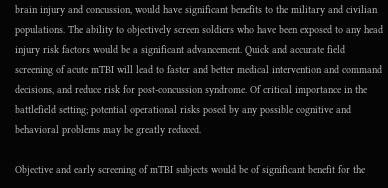brain injury and concussion, would have significant benefits to the military and civilian populations. The ability to objectively screen soldiers who have been exposed to any head injury risk factors would be a significant advancement. Quick and accurate field screening of acute mTBI will lead to faster and better medical intervention and command decisions, and reduce risk for post-concussion syndrome. Of critical importance in the battlefield setting; potential operational risks posed by any possible cognitive and behavioral problems may be greatly reduced.

Objective and early screening of mTBI subjects would be of significant benefit for the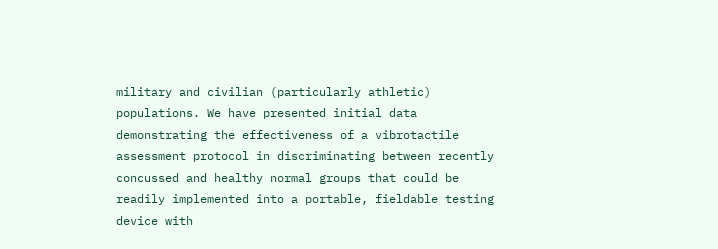military and civilian (particularly athletic) populations. We have presented initial data demonstrating the effectiveness of a vibrotactile assessment protocol in discriminating between recently concussed and healthy normal groups that could be readily implemented into a portable, fieldable testing device with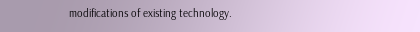modifications of existing technology.